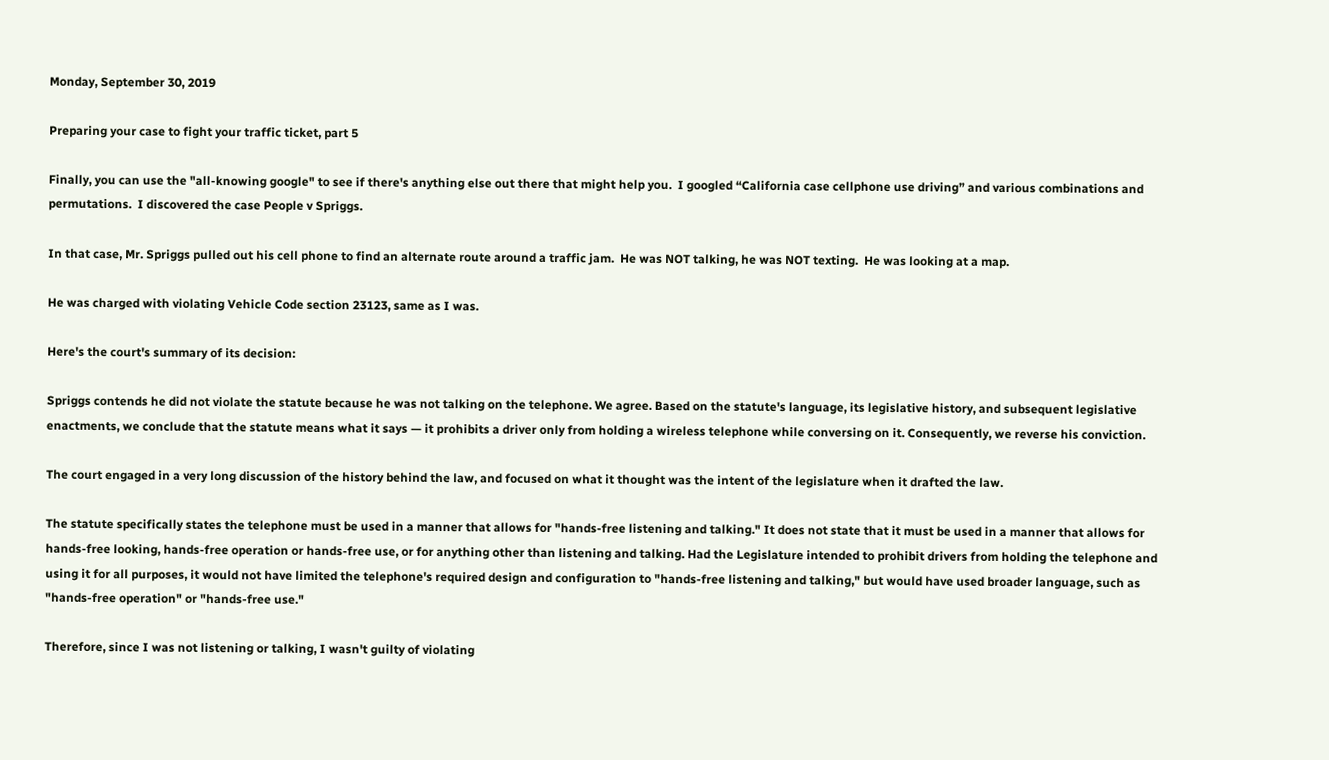Monday, September 30, 2019

Preparing your case to fight your traffic ticket, part 5

Finally, you can use the "all-knowing google" to see if there's anything else out there that might help you.  I googled “California case cellphone use driving” and various combinations and permutations.  I discovered the case People v Spriggs.

In that case, Mr. Spriggs pulled out his cell phone to find an alternate route around a traffic jam.  He was NOT talking, he was NOT texting.  He was looking at a map.

He was charged with violating Vehicle Code section 23123, same as I was.

Here's the court's summary of its decision:

Spriggs contends he did not violate the statute because he was not talking on the telephone. We agree. Based on the statute's language, its legislative history, and subsequent legislative enactments, we conclude that the statute means what it says — it prohibits a driver only from holding a wireless telephone while conversing on it. Consequently, we reverse his conviction.

The court engaged in a very long discussion of the history behind the law, and focused on what it thought was the intent of the legislature when it drafted the law.

The statute specifically states the telephone must be used in a manner that allows for "hands-free listening and talking." It does not state that it must be used in a manner that allows for hands-free looking, hands-free operation or hands-free use, or for anything other than listening and talking. Had the Legislature intended to prohibit drivers from holding the telephone and using it for all purposes, it would not have limited the telephone's required design and configuration to "hands-free listening and talking," but would have used broader language, such as "hands-free operation" or "hands-free use."

Therefore, since I was not listening or talking, I wasn't guilty of violating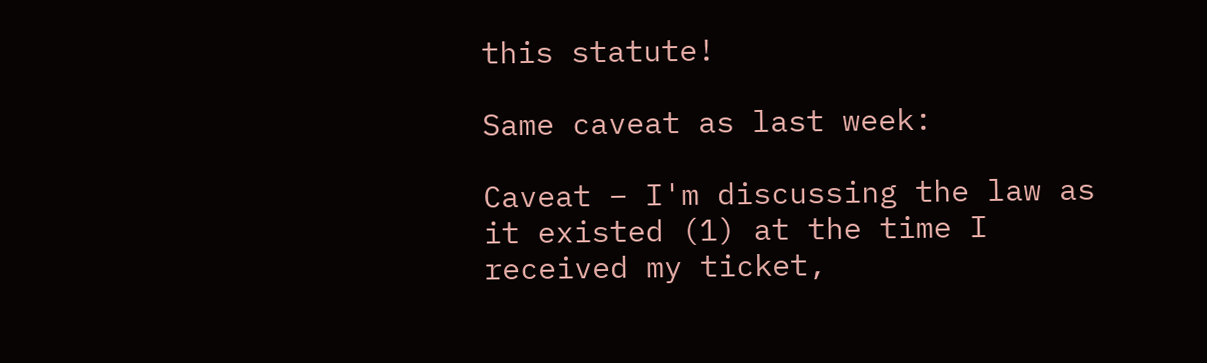this statute!

Same caveat as last week:

Caveat – I'm discussing the law as it existed (1) at the time I received my ticket,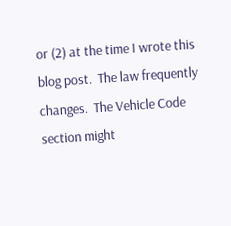or (2) at the time I wrote this blog post.  The law frequently changes.  The Vehicle Code section might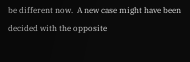be different now.  A new case might have been decided with the opposite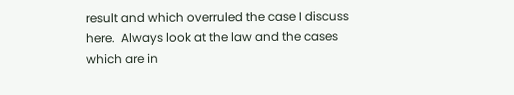result and which overruled the case I discuss here.  Always look at the law and the cases which are in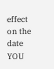effect on the date YOU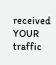received YOUR traffic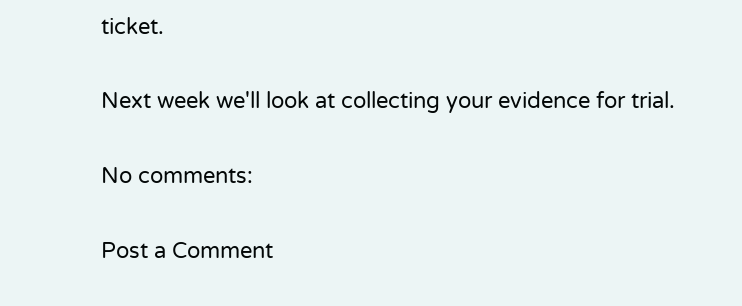ticket.

Next week we'll look at collecting your evidence for trial.

No comments:

Post a Comment